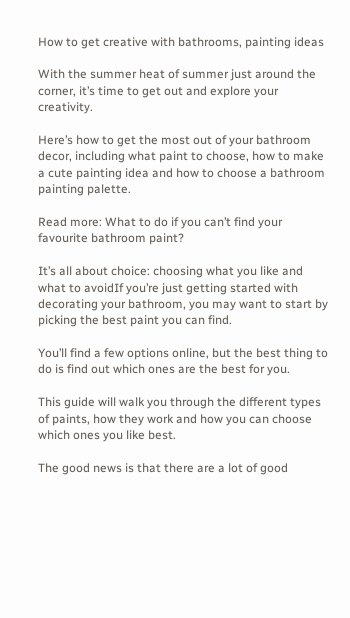How to get creative with bathrooms, painting ideas

With the summer heat of summer just around the corner, it’s time to get out and explore your creativity.

Here’s how to get the most out of your bathroom decor, including what paint to choose, how to make a cute painting idea and how to choose a bathroom painting palette.

Read more: What to do if you can’t find your favourite bathroom paint?

It’s all about choice: choosing what you like and what to avoidIf you’re just getting started with decorating your bathroom, you may want to start by picking the best paint you can find.

You’ll find a few options online, but the best thing to do is find out which ones are the best for you.

This guide will walk you through the different types of paints, how they work and how you can choose which ones you like best.

The good news is that there are a lot of good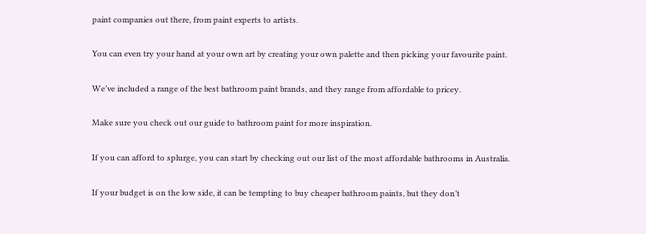paint companies out there, from paint experts to artists.

You can even try your hand at your own art by creating your own palette and then picking your favourite paint.

We’ve included a range of the best bathroom paint brands, and they range from affordable to pricey.

Make sure you check out our guide to bathroom paint for more inspiration.

If you can afford to splurge, you can start by checking out our list of the most affordable bathrooms in Australia.

If your budget is on the low side, it can be tempting to buy cheaper bathroom paints, but they don’t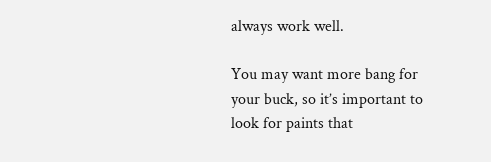always work well.

You may want more bang for your buck, so it’s important to look for paints that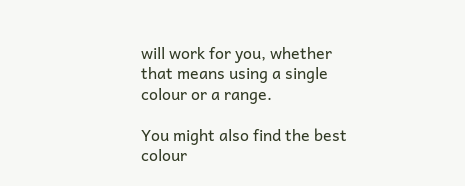will work for you, whether that means using a single colour or a range.

You might also find the best colour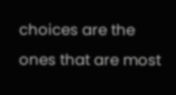choices are the ones that are most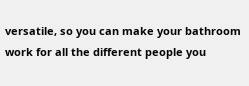versatile, so you can make your bathroom work for all the different people you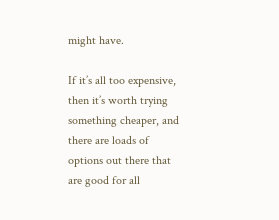might have.

If it’s all too expensive, then it’s worth trying something cheaper, and there are loads of options out there that are good for all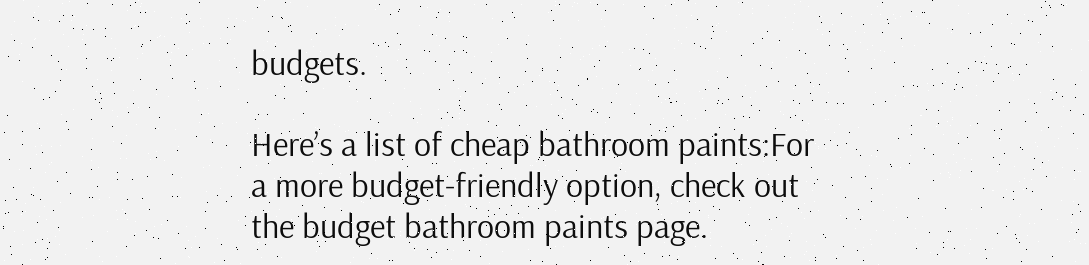budgets.

Here’s a list of cheap bathroom paints:For a more budget-friendly option, check out the budget bathroom paints page.